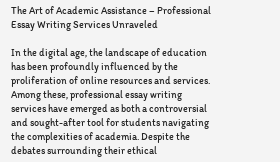The Art of Academic Assistance – Professional Essay Writing Services Unraveled

In the digital age, the landscape of education has been profoundly influenced by the proliferation of online resources and services. Among these, professional essay writing services have emerged as both a controversial and sought-after tool for students navigating the complexities of academia. Despite the debates surrounding their ethical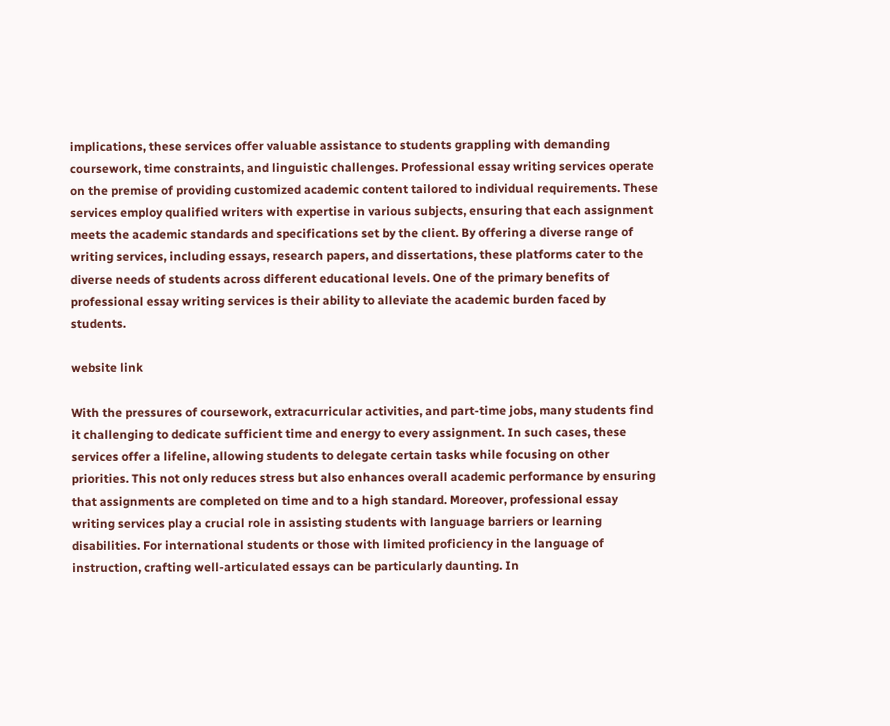implications, these services offer valuable assistance to students grappling with demanding coursework, time constraints, and linguistic challenges. Professional essay writing services operate on the premise of providing customized academic content tailored to individual requirements. These services employ qualified writers with expertise in various subjects, ensuring that each assignment meets the academic standards and specifications set by the client. By offering a diverse range of writing services, including essays, research papers, and dissertations, these platforms cater to the diverse needs of students across different educational levels. One of the primary benefits of professional essay writing services is their ability to alleviate the academic burden faced by students.

website link

With the pressures of coursework, extracurricular activities, and part-time jobs, many students find it challenging to dedicate sufficient time and energy to every assignment. In such cases, these services offer a lifeline, allowing students to delegate certain tasks while focusing on other priorities. This not only reduces stress but also enhances overall academic performance by ensuring that assignments are completed on time and to a high standard. Moreover, professional essay writing services play a crucial role in assisting students with language barriers or learning disabilities. For international students or those with limited proficiency in the language of instruction, crafting well-articulated essays can be particularly daunting. In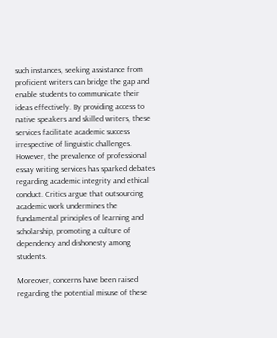such instances, seeking assistance from proficient writers can bridge the gap and enable students to communicate their ideas effectively. By providing access to native speakers and skilled writers, these services facilitate academic success irrespective of linguistic challenges. However, the prevalence of professional essay writing services has sparked debates regarding academic integrity and ethical conduct. Critics argue that outsourcing academic work undermines the fundamental principles of learning and scholarship, promoting a culture of dependency and dishonesty among students.

Moreover, concerns have been raised regarding the potential misuse of these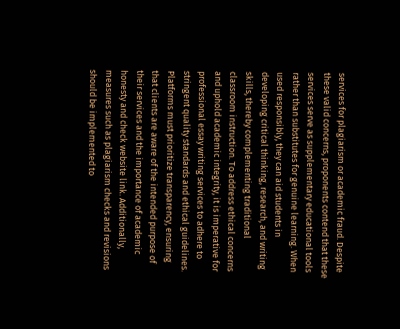services for plagiarism or academic fraud. Despite these valid concerns, proponents contend that these services serve as supplementary educational tools rather than substitutes for genuine learning. When used responsibly, they can aid students in developing critical thinking, research, and writing skills, thereby complementing traditional classroom instruction. To address ethical concerns and uphold academic integrity, it is imperative for professional essay writing services to adhere to stringent quality standards and ethical guidelines. Platforms must prioritize transparency, ensuring that clients are aware of the intended purpose of their services and the importance of academic honesty and check website link. Additionally, measures such as plagiarism checks and revisions should be implemented to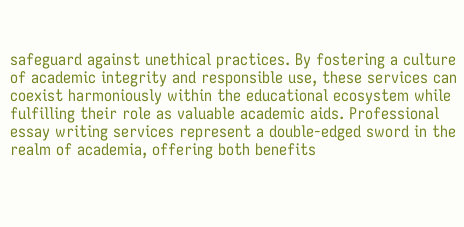safeguard against unethical practices. By fostering a culture of academic integrity and responsible use, these services can coexist harmoniously within the educational ecosystem while fulfilling their role as valuable academic aids. Professional essay writing services represent a double-edged sword in the realm of academia, offering both benefits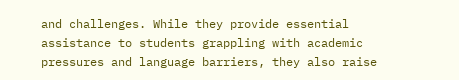and challenges. While they provide essential assistance to students grappling with academic pressures and language barriers, they also raise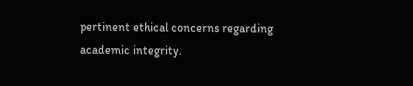pertinent ethical concerns regarding academic integrity.